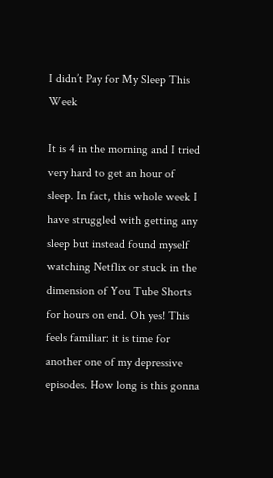I didn’t Pay for My Sleep This Week

It is 4 in the morning and I tried very hard to get an hour of sleep. In fact, this whole week I have struggled with getting any sleep but instead found myself watching Netflix or stuck in the dimension of You Tube Shorts for hours on end. Oh yes! This feels familiar: it is time for another one of my depressive episodes. How long is this gonna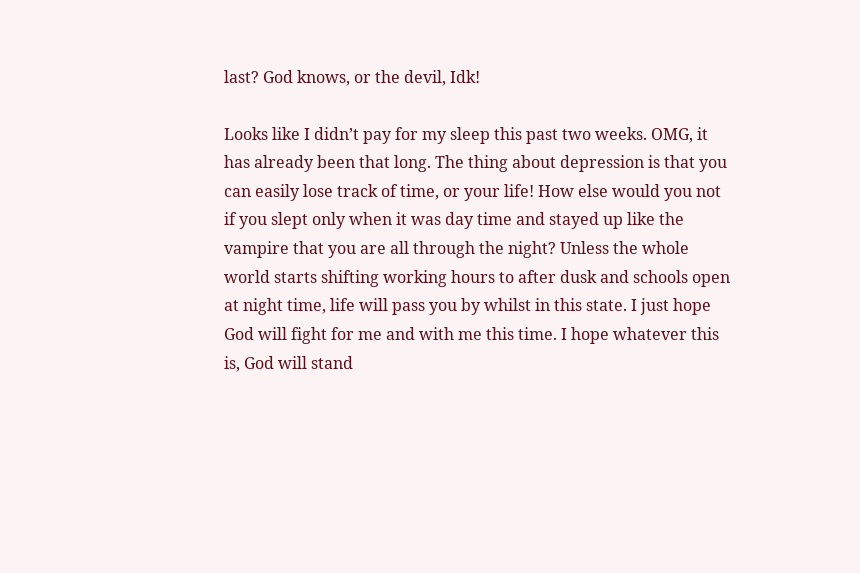last? God knows, or the devil, Idk!

Looks like I didn’t pay for my sleep this past two weeks. OMG, it has already been that long. The thing about depression is that you can easily lose track of time, or your life! How else would you not if you slept only when it was day time and stayed up like the vampire that you are all through the night? Unless the whole world starts shifting working hours to after dusk and schools open at night time, life will pass you by whilst in this state. I just hope God will fight for me and with me this time. I hope whatever this is, God will stand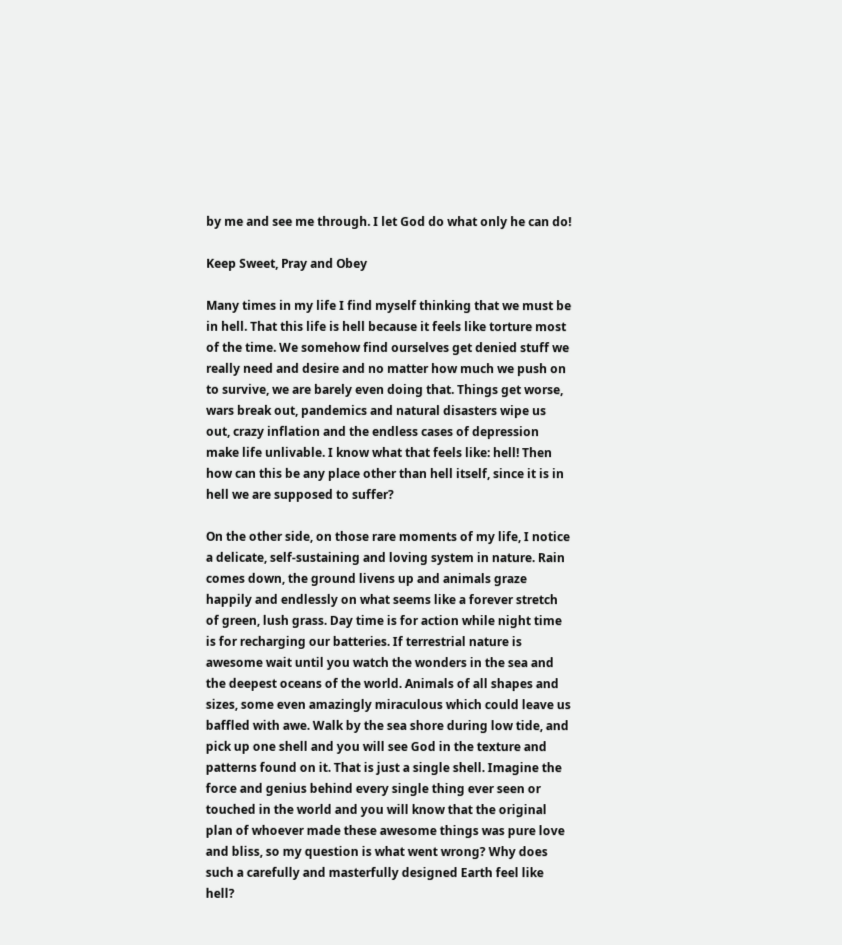by me and see me through. I let God do what only he can do!

Keep Sweet, Pray and Obey

Many times in my life I find myself thinking that we must be in hell. That this life is hell because it feels like torture most of the time. We somehow find ourselves get denied stuff we really need and desire and no matter how much we push on to survive, we are barely even doing that. Things get worse, wars break out, pandemics and natural disasters wipe us out, crazy inflation and the endless cases of depression make life unlivable. I know what that feels like: hell! Then how can this be any place other than hell itself, since it is in hell we are supposed to suffer?

On the other side, on those rare moments of my life, I notice a delicate, self-sustaining and loving system in nature. Rain comes down, the ground livens up and animals graze happily and endlessly on what seems like a forever stretch of green, lush grass. Day time is for action while night time is for recharging our batteries. If terrestrial nature is awesome wait until you watch the wonders in the sea and the deepest oceans of the world. Animals of all shapes and sizes, some even amazingly miraculous which could leave us baffled with awe. Walk by the sea shore during low tide, and pick up one shell and you will see God in the texture and patterns found on it. That is just a single shell. Imagine the force and genius behind every single thing ever seen or touched in the world and you will know that the original plan of whoever made these awesome things was pure love and bliss, so my question is what went wrong? Why does such a carefully and masterfully designed Earth feel like hell?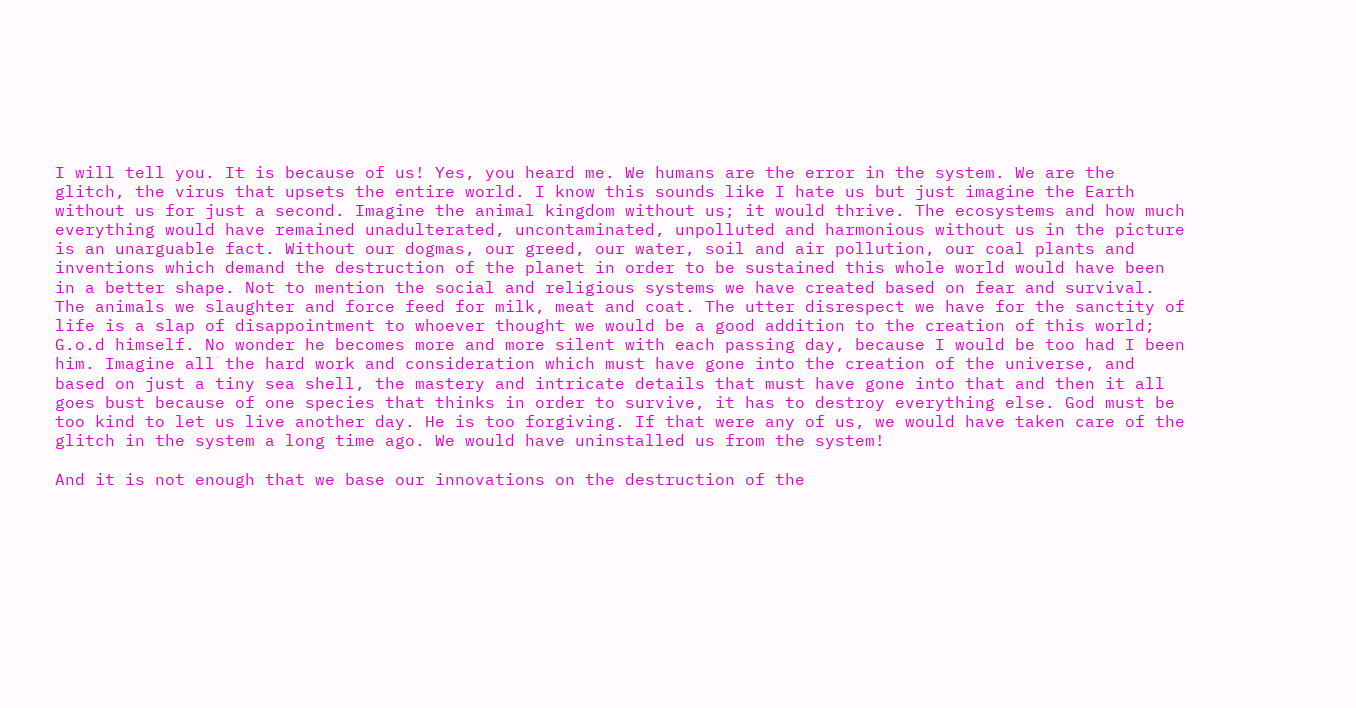I will tell you. It is because of us! Yes, you heard me. We humans are the error in the system. We are the glitch, the virus that upsets the entire world. I know this sounds like I hate us but just imagine the Earth without us for just a second. Imagine the animal kingdom without us; it would thrive. The ecosystems and how much everything would have remained unadulterated, uncontaminated, unpolluted and harmonious without us in the picture is an unarguable fact. Without our dogmas, our greed, our water, soil and air pollution, our coal plants and inventions which demand the destruction of the planet in order to be sustained this whole world would have been in a better shape. Not to mention the social and religious systems we have created based on fear and survival. The animals we slaughter and force feed for milk, meat and coat. The utter disrespect we have for the sanctity of life is a slap of disappointment to whoever thought we would be a good addition to the creation of this world; G.o.d himself. No wonder he becomes more and more silent with each passing day, because I would be too had I been him. Imagine all the hard work and consideration which must have gone into the creation of the universe, and based on just a tiny sea shell, the mastery and intricate details that must have gone into that and then it all goes bust because of one species that thinks in order to survive, it has to destroy everything else. God must be too kind to let us live another day. He is too forgiving. If that were any of us, we would have taken care of the glitch in the system a long time ago. We would have uninstalled us from the system!

And it is not enough that we base our innovations on the destruction of the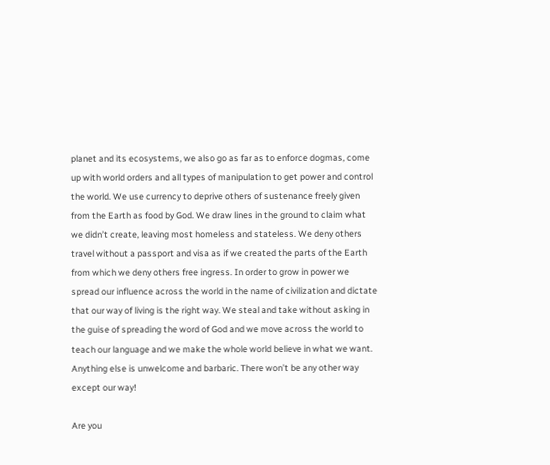planet and its ecosystems, we also go as far as to enforce dogmas, come up with world orders and all types of manipulation to get power and control the world. We use currency to deprive others of sustenance freely given from the Earth as food by God. We draw lines in the ground to claim what we didn’t create, leaving most homeless and stateless. We deny others travel without a passport and visa as if we created the parts of the Earth from which we deny others free ingress. In order to grow in power we spread our influence across the world in the name of civilization and dictate that our way of living is the right way. We steal and take without asking in the guise of spreading the word of God and we move across the world to teach our language and we make the whole world believe in what we want. Anything else is unwelcome and barbaric. There won’t be any other way except our way!

Are you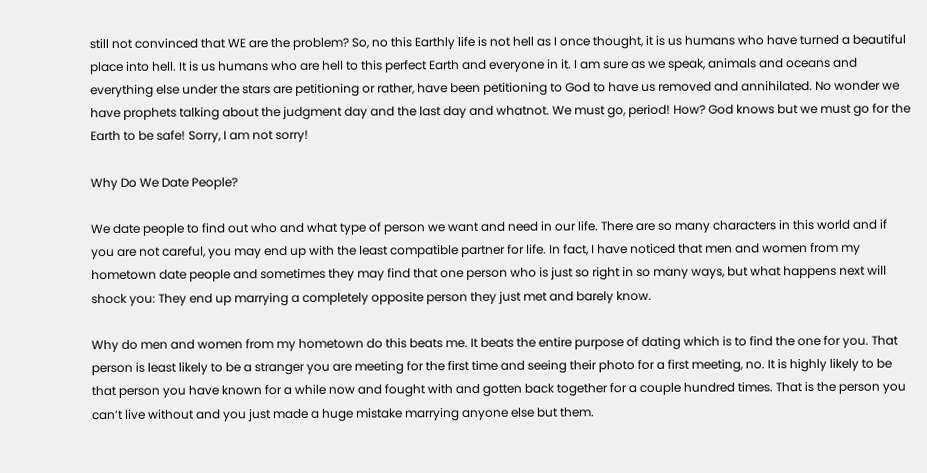still not convinced that WE are the problem? So, no this Earthly life is not hell as I once thought, it is us humans who have turned a beautiful place into hell. It is us humans who are hell to this perfect Earth and everyone in it. I am sure as we speak, animals and oceans and everything else under the stars are petitioning or rather, have been petitioning to God to have us removed and annihilated. No wonder we have prophets talking about the judgment day and the last day and whatnot. We must go, period! How? God knows but we must go for the Earth to be safe! Sorry, I am not sorry!

Why Do We Date People?

We date people to find out who and what type of person we want and need in our life. There are so many characters in this world and if you are not careful, you may end up with the least compatible partner for life. In fact, I have noticed that men and women from my hometown date people and sometimes they may find that one person who is just so right in so many ways, but what happens next will shock you: They end up marrying a completely opposite person they just met and barely know.

Why do men and women from my hometown do this beats me. It beats the entire purpose of dating which is to find the one for you. That person is least likely to be a stranger you are meeting for the first time and seeing their photo for a first meeting, no. It is highly likely to be that person you have known for a while now and fought with and gotten back together for a couple hundred times. That is the person you can’t live without and you just made a huge mistake marrying anyone else but them.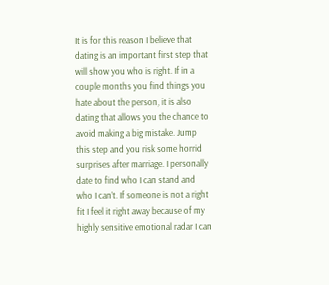It is for this reason I believe that dating is an important first step that will show you who is right. If in a couple months you find things you hate about the person, it is also dating that allows you the chance to avoid making a big mistake. Jump this step and you risk some horrid surprises after marriage. I personally date to find who I can stand and who I can’t. If someone is not a right fit I feel it right away because of my highly sensitive emotional radar I can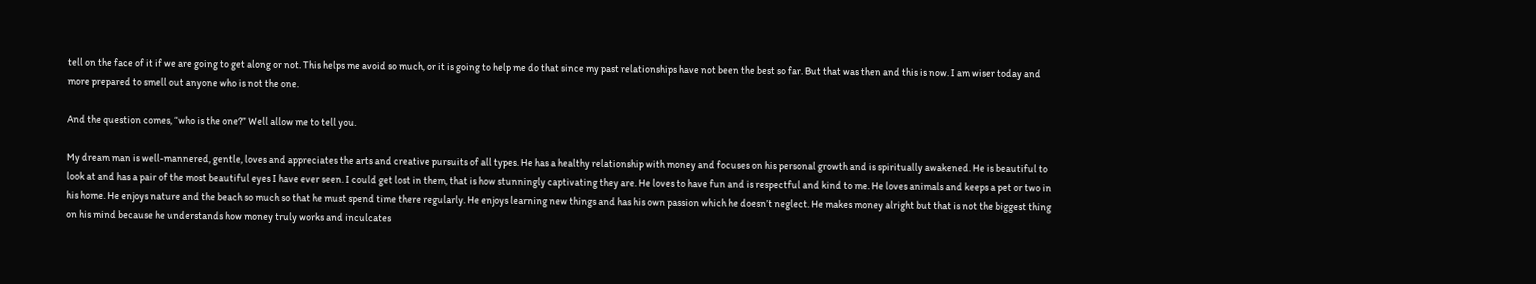tell on the face of it if we are going to get along or not. This helps me avoid so much, or it is going to help me do that since my past relationships have not been the best so far. But that was then and this is now. I am wiser today and more prepared to smell out anyone who is not the one.

And the question comes, “who is the one?” Well allow me to tell you.

My dream man is well-mannered, gentle, loves and appreciates the arts and creative pursuits of all types. He has a healthy relationship with money and focuses on his personal growth and is spiritually awakened. He is beautiful to look at and has a pair of the most beautiful eyes I have ever seen. I could get lost in them, that is how stunningly captivating they are. He loves to have fun and is respectful and kind to me. He loves animals and keeps a pet or two in his home. He enjoys nature and the beach so much so that he must spend time there regularly. He enjoys learning new things and has his own passion which he doesn’t neglect. He makes money alright but that is not the biggest thing on his mind because he understands how money truly works and inculcates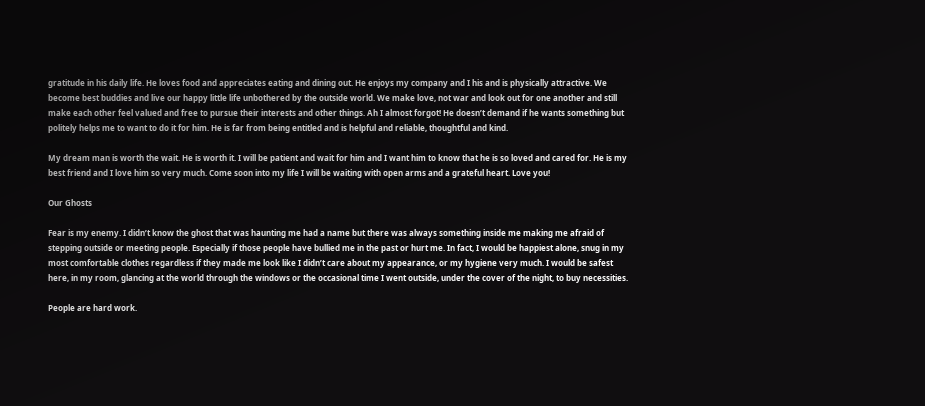gratitude in his daily life. He loves food and appreciates eating and dining out. He enjoys my company and I his and is physically attractive. We become best buddies and live our happy little life unbothered by the outside world. We make love, not war and look out for one another and still make each other feel valued and free to pursue their interests and other things. Ah I almost forgot! He doesn’t demand if he wants something but politely helps me to want to do it for him. He is far from being entitled and is helpful and reliable, thoughtful and kind.

My dream man is worth the wait. He is worth it. I will be patient and wait for him and I want him to know that he is so loved and cared for. He is my best friend and I love him so very much. Come soon into my life I will be waiting with open arms and a grateful heart. Love you!

Our Ghosts

Fear is my enemy. I didn’t know the ghost that was haunting me had a name but there was always something inside me making me afraid of stepping outside or meeting people. Especially if those people have bullied me in the past or hurt me. In fact, I would be happiest alone, snug in my most comfortable clothes regardless if they made me look like I didn’t care about my appearance, or my hygiene very much. I would be safest here, in my room, glancing at the world through the windows or the occasional time I went outside, under the cover of the night, to buy necessities.

People are hard work.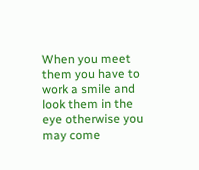When you meet them you have to work a smile and look them in the eye otherwise you may come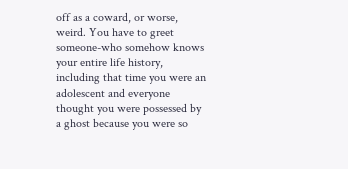off as a coward, or worse, weird. You have to greet someone-who somehow knows your entire life history, including that time you were an adolescent and everyone thought you were possessed by a ghost because you were so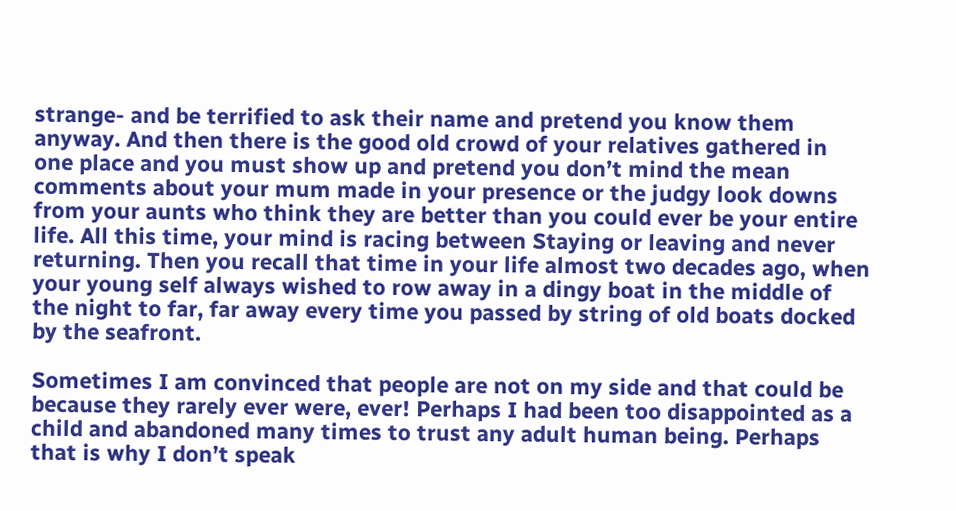strange- and be terrified to ask their name and pretend you know them anyway. And then there is the good old crowd of your relatives gathered in one place and you must show up and pretend you don’t mind the mean comments about your mum made in your presence or the judgy look downs from your aunts who think they are better than you could ever be your entire life. All this time, your mind is racing between Staying or leaving and never returning. Then you recall that time in your life almost two decades ago, when your young self always wished to row away in a dingy boat in the middle of the night to far, far away every time you passed by string of old boats docked by the seafront.

Sometimes I am convinced that people are not on my side and that could be because they rarely ever were, ever! Perhaps I had been too disappointed as a child and abandoned many times to trust any adult human being. Perhaps that is why I don’t speak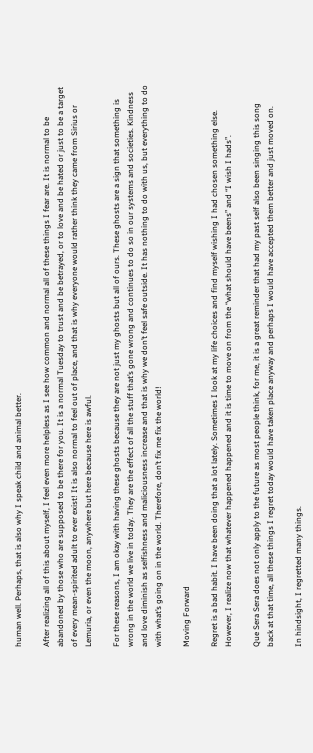human well. Perhaps, that is also why I speak child and animal better.

After realizing all of this about myself, I feel even more helpless as I see how common and normal all of these things I fear are. It is normal to be abandoned by those who are supposed to be there for you. It is a normal Tuesday to trust and be betrayed, or to love and be hated or just to be a target of every mean-spirited adult to ever exist! It is also normal to feel out of place, and that is why everyone would rather think they came from Sirius or Lemuria, or even the moon, anywhere but here because here is awful.

For these reasons, I am okay with having these ghosts because they are not just my ghosts but all of ours. These ghosts are a sign that something is wrong in the world we live in today. They are the effect of all the stuff that’s gone wrong and continues to do so in our systems and societies. Kindness and love diminish as selfishness and maliciousness increase and that is why we don’t feel safe outside. It has nothing to do with us, but everything to do with what’s going on in the world. Therefore, don’t fix me fix the world!

Moving Forward

Regret is a bad habit. I have been doing that a lot lately. Sometimes I look at my life choices and find myself wishing I had chosen something else. However, I realize now that whatever happened happened and it is time to move on from the “what should have beens” and “I wish I hads”.

Que Sera Sera does not only apply to the future as most people think, for me, it is a great reminder that had my past self also been singing this song back at that time, all these things I regret today would have taken place anyway and perhaps I would have accepted them better and just moved on.

In hindsight, I regretted many things.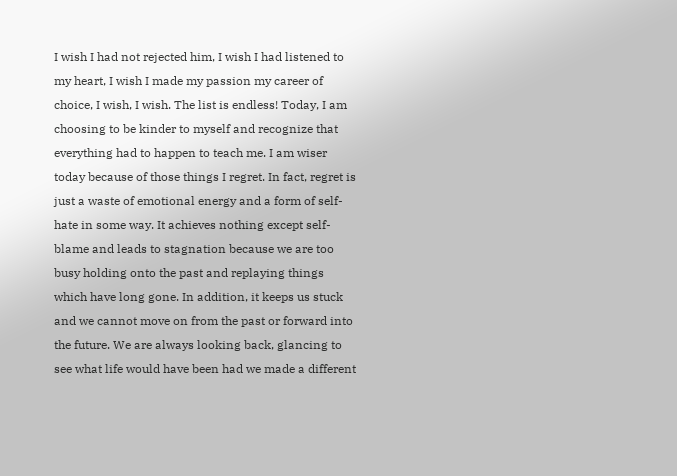I wish I had not rejected him, I wish I had listened to my heart, I wish I made my passion my career of choice, I wish, I wish. The list is endless! Today, I am choosing to be kinder to myself and recognize that everything had to happen to teach me. I am wiser today because of those things I regret. In fact, regret is just a waste of emotional energy and a form of self-hate in some way. It achieves nothing except self-blame and leads to stagnation because we are too busy holding onto the past and replaying things which have long gone. In addition, it keeps us stuck and we cannot move on from the past or forward into the future. We are always looking back, glancing to see what life would have been had we made a different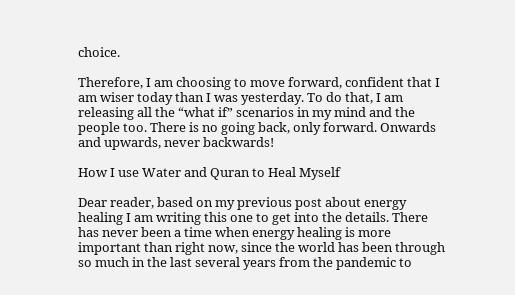choice.

Therefore, I am choosing to move forward, confident that I am wiser today than I was yesterday. To do that, I am releasing all the “what if” scenarios in my mind and the people too. There is no going back, only forward. Onwards and upwards, never backwards!

How I use Water and Quran to Heal Myself

Dear reader, based on my previous post about energy healing I am writing this one to get into the details. There has never been a time when energy healing is more important than right now, since the world has been through so much in the last several years from the pandemic to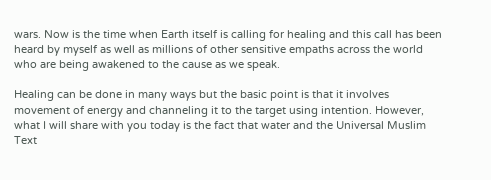wars. Now is the time when Earth itself is calling for healing and this call has been heard by myself as well as millions of other sensitive empaths across the world who are being awakened to the cause as we speak.

Healing can be done in many ways but the basic point is that it involves movement of energy and channeling it to the target using intention. However, what I will share with you today is the fact that water and the Universal Muslim Text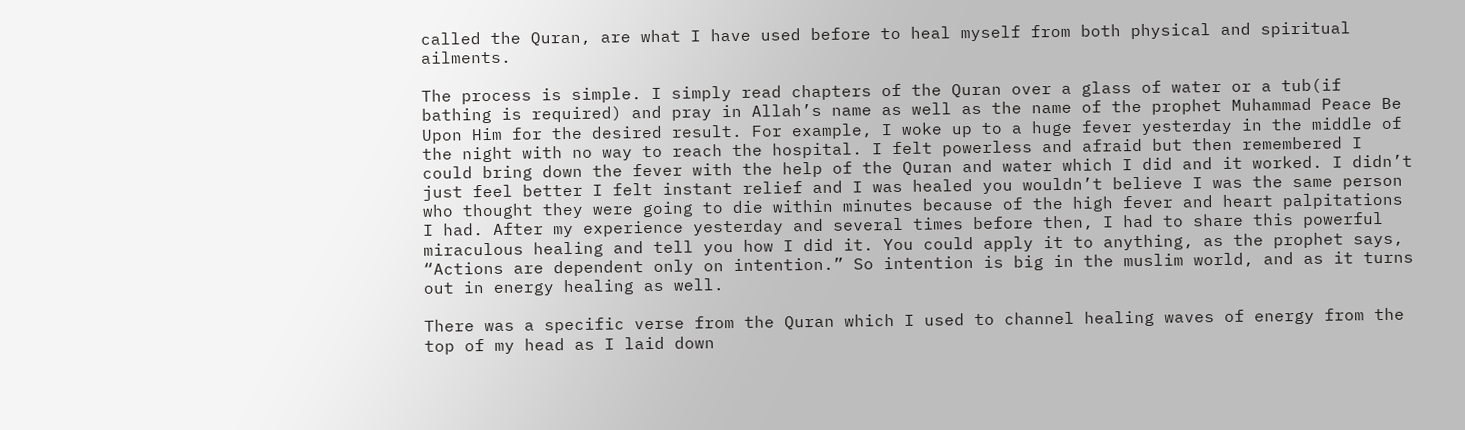called the Quran, are what I have used before to heal myself from both physical and spiritual ailments.

The process is simple. I simply read chapters of the Quran over a glass of water or a tub(if bathing is required) and pray in Allah’s name as well as the name of the prophet Muhammad Peace Be Upon Him for the desired result. For example, I woke up to a huge fever yesterday in the middle of the night with no way to reach the hospital. I felt powerless and afraid but then remembered I could bring down the fever with the help of the Quran and water which I did and it worked. I didn’t just feel better I felt instant relief and I was healed you wouldn’t believe I was the same person who thought they were going to die within minutes because of the high fever and heart palpitations I had. After my experience yesterday and several times before then, I had to share this powerful miraculous healing and tell you how I did it. You could apply it to anything, as the prophet says, “Actions are dependent only on intention.” So intention is big in the muslim world, and as it turns out in energy healing as well.

There was a specific verse from the Quran which I used to channel healing waves of energy from the top of my head as I laid down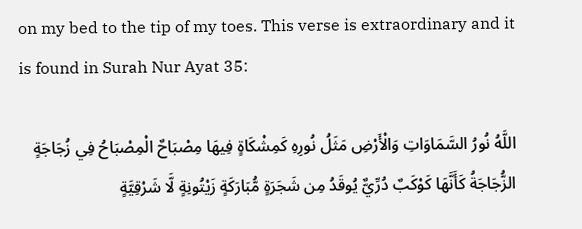on my bed to the tip of my toes. This verse is extraordinary and it is found in Surah Nur Ayat 35:

اللَّهُ نُورُ السَّمَاوَاتِ وَالْأَرْضِ مَثَلُ نُورِهِ كَمِشْكَاةٍ فِيهَا مِصْبَاحٌ الْمِصْبَاحُ فِي زُجَاجَةٍ الزُّجَاجَةُ كَأَنَّهَا كَوْكَبٌ دُرِّيٌّ يُوقَدُ مِن شَجَرَةٍ مُّبَارَكَةٍ زَيْتُونِةٍ لَّا شَرْقِيَّةٍ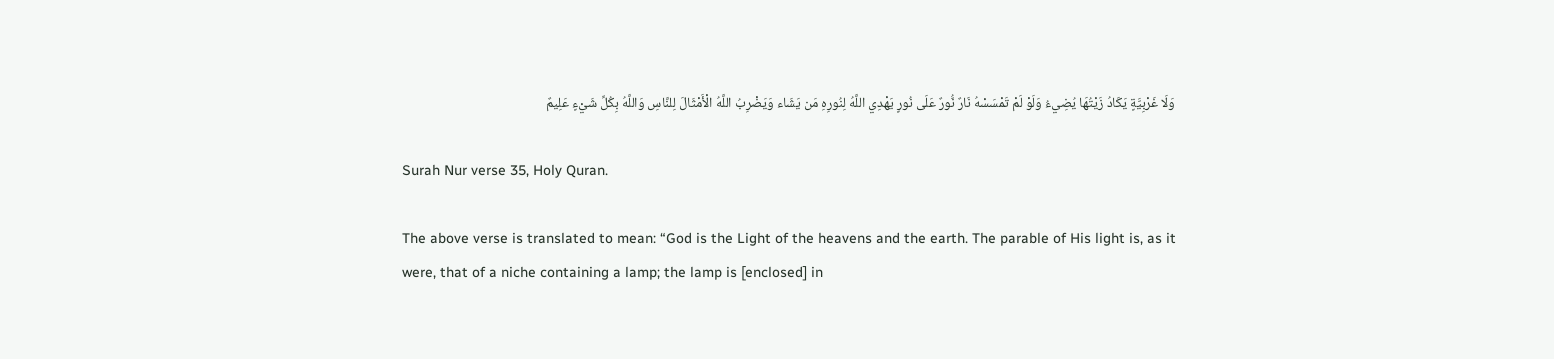وَلَا غَرْبِيَّةٍ يَكَادُ زَيْتُهَا يُضِيءُ وَلَوْ لَمْ تَمْسَسْهُ نَارٌ نُّورٌ عَلَى نُورٍ يَهْدِي اللَّهُ لِنُورِهِ مَن يَشَاء وَيَضْرِبُ اللَّهُ الْأَمْثَالَ لِلنَّاسِ وَاللَّهُ بِكُلِّ شَيْءٍ عَلِيمٌ

Surah Nur verse 35, Holy Quran.

The above verse is translated to mean: “God is the Light of the heavens and the earth. The parable of His light is, as it were, that of a niche containing a lamp; the lamp is [enclosed] in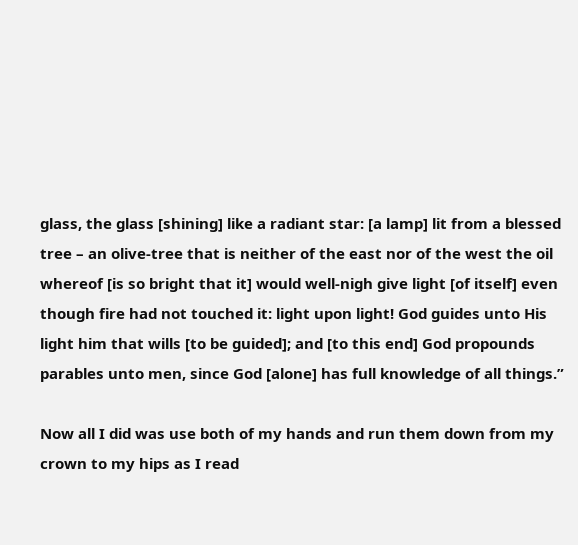glass, the glass [shining] like a radiant star: [a lamp] lit from a blessed tree – an olive-tree that is neither of the east nor of the west the oil whereof [is so bright that it] would well-nigh give light [of itself] even though fire had not touched it: light upon light! God guides unto His light him that wills [to be guided]; and [to this end] God propounds parables unto men, since God [alone] has full knowledge of all things.”

Now all I did was use both of my hands and run them down from my crown to my hips as I read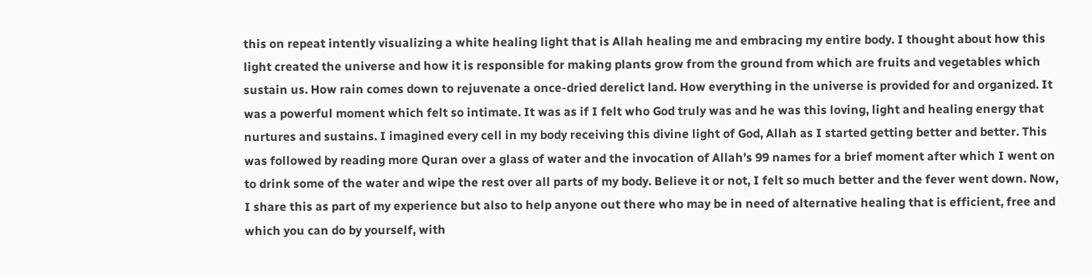this on repeat intently visualizing a white healing light that is Allah healing me and embracing my entire body. I thought about how this light created the universe and how it is responsible for making plants grow from the ground from which are fruits and vegetables which sustain us. How rain comes down to rejuvenate a once-dried derelict land. How everything in the universe is provided for and organized. It was a powerful moment which felt so intimate. It was as if I felt who God truly was and he was this loving, light and healing energy that nurtures and sustains. I imagined every cell in my body receiving this divine light of God, Allah as I started getting better and better. This was followed by reading more Quran over a glass of water and the invocation of Allah’s 99 names for a brief moment after which I went on to drink some of the water and wipe the rest over all parts of my body. Believe it or not, I felt so much better and the fever went down. Now, I share this as part of my experience but also to help anyone out there who may be in need of alternative healing that is efficient, free and which you can do by yourself, with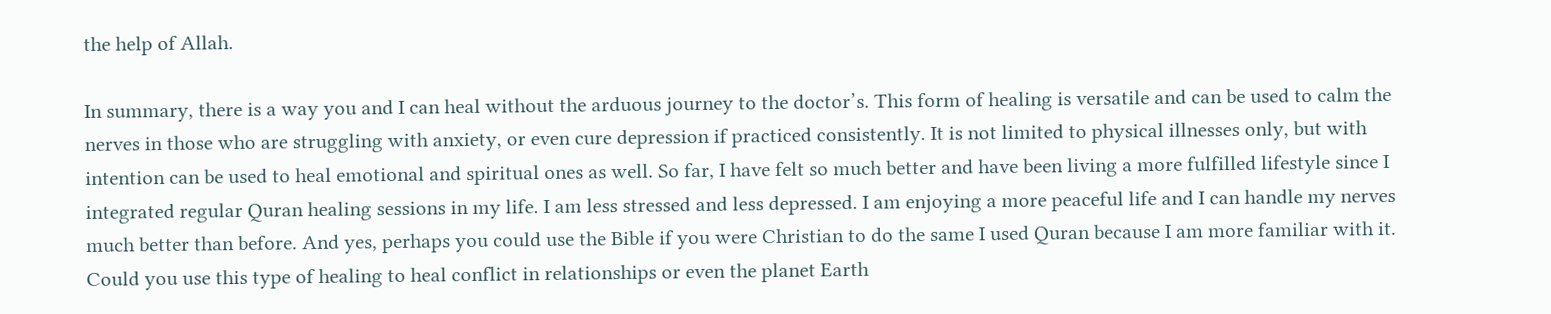the help of Allah.

In summary, there is a way you and I can heal without the arduous journey to the doctor’s. This form of healing is versatile and can be used to calm the nerves in those who are struggling with anxiety, or even cure depression if practiced consistently. It is not limited to physical illnesses only, but with intention can be used to heal emotional and spiritual ones as well. So far, I have felt so much better and have been living a more fulfilled lifestyle since I integrated regular Quran healing sessions in my life. I am less stressed and less depressed. I am enjoying a more peaceful life and I can handle my nerves much better than before. And yes, perhaps you could use the Bible if you were Christian to do the same I used Quran because I am more familiar with it. Could you use this type of healing to heal conflict in relationships or even the planet Earth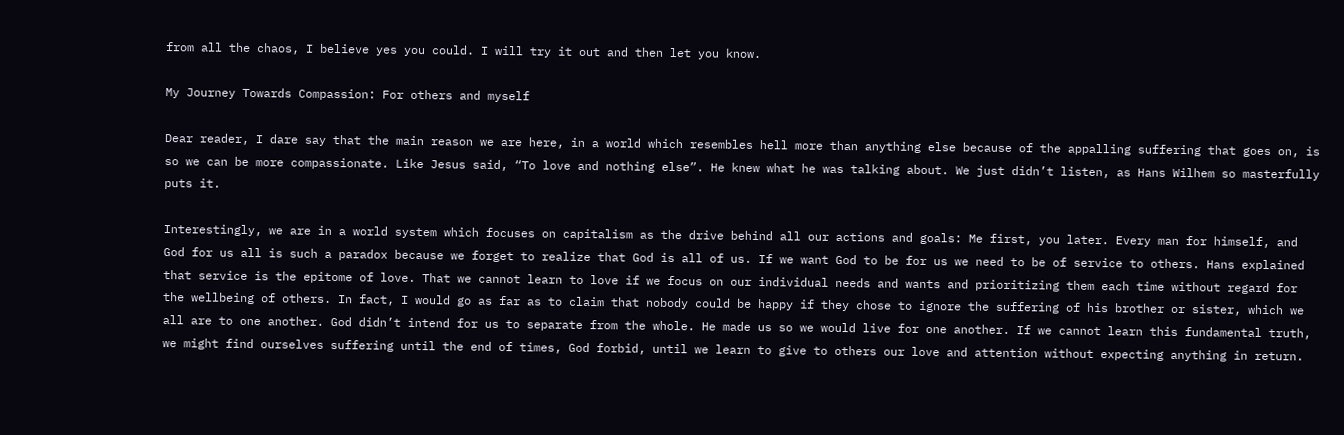from all the chaos, I believe yes you could. I will try it out and then let you know.

My Journey Towards Compassion: For others and myself

Dear reader, I dare say that the main reason we are here, in a world which resembles hell more than anything else because of the appalling suffering that goes on, is so we can be more compassionate. Like Jesus said, “To love and nothing else”. He knew what he was talking about. We just didn’t listen, as Hans Wilhem so masterfully puts it.

Interestingly, we are in a world system which focuses on capitalism as the drive behind all our actions and goals: Me first, you later. Every man for himself, and God for us all is such a paradox because we forget to realize that God is all of us. If we want God to be for us we need to be of service to others. Hans explained that service is the epitome of love. That we cannot learn to love if we focus on our individual needs and wants and prioritizing them each time without regard for the wellbeing of others. In fact, I would go as far as to claim that nobody could be happy if they chose to ignore the suffering of his brother or sister, which we all are to one another. God didn’t intend for us to separate from the whole. He made us so we would live for one another. If we cannot learn this fundamental truth, we might find ourselves suffering until the end of times, God forbid, until we learn to give to others our love and attention without expecting anything in return.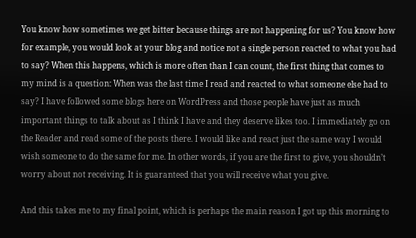You know how sometimes we get bitter because things are not happening for us? You know how for example, you would look at your blog and notice not a single person reacted to what you had to say? When this happens, which is more often than I can count, the first thing that comes to my mind is a question: When was the last time I read and reacted to what someone else had to say? I have followed some blogs here on WordPress and those people have just as much important things to talk about as I think I have and they deserve likes too. I immediately go on the Reader and read some of the posts there. I would like and react just the same way I would wish someone to do the same for me. In other words, if you are the first to give, you shouldn’t worry about not receiving. It is guaranteed that you will receive what you give.

And this takes me to my final point, which is perhaps the main reason I got up this morning to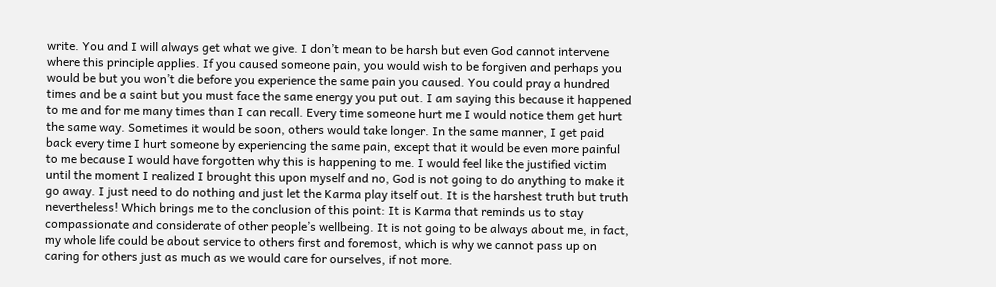write. You and I will always get what we give. I don’t mean to be harsh but even God cannot intervene where this principle applies. If you caused someone pain, you would wish to be forgiven and perhaps you would be but you won’t die before you experience the same pain you caused. You could pray a hundred times and be a saint but you must face the same energy you put out. I am saying this because it happened to me and for me many times than I can recall. Every time someone hurt me I would notice them get hurt the same way. Sometimes it would be soon, others would take longer. In the same manner, I get paid back every time I hurt someone by experiencing the same pain, except that it would be even more painful to me because I would have forgotten why this is happening to me. I would feel like the justified victim until the moment I realized I brought this upon myself and no, God is not going to do anything to make it go away. I just need to do nothing and just let the Karma play itself out. It is the harshest truth but truth nevertheless! Which brings me to the conclusion of this point: It is Karma that reminds us to stay compassionate and considerate of other people’s wellbeing. It is not going to be always about me, in fact, my whole life could be about service to others first and foremost, which is why we cannot pass up on caring for others just as much as we would care for ourselves, if not more.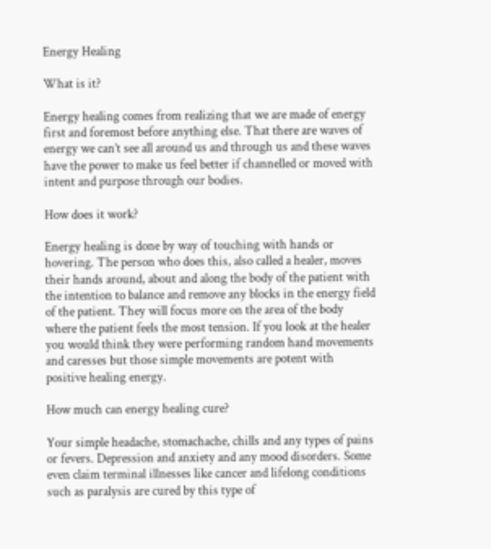Energy Healing

What is it?

Energy healing comes from realizing that we are made of energy first and foremost before anything else. That there are waves of energy we can’t see all around us and through us and these waves have the power to make us feel better if channelled or moved with intent and purpose through our bodies.

How does it work?

Energy healing is done by way of touching with hands or hovering. The person who does this, also called a healer, moves their hands around, about and along the body of the patient with the intention to balance and remove any blocks in the energy field of the patient. They will focus more on the area of the body where the patient feels the most tension. If you look at the healer you would think they were performing random hand movements and caresses but those simple movements are potent with positive healing energy.

How much can energy healing cure?

Your simple headache, stomachache, chills and any types of pains or fevers. Depression and anxiety and any mood disorders. Some even claim terminal illnesses like cancer and lifelong conditions such as paralysis are cured by this type of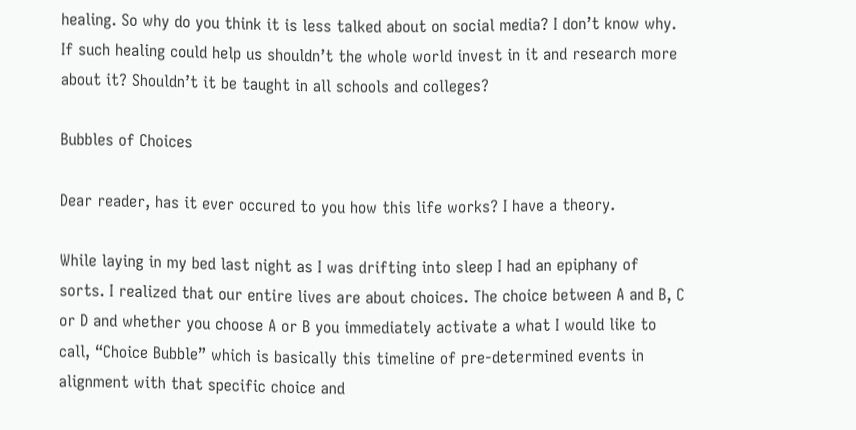healing. So why do you think it is less talked about on social media? I don’t know why. If such healing could help us shouldn’t the whole world invest in it and research more about it? Shouldn’t it be taught in all schools and colleges?

Bubbles of Choices

Dear reader, has it ever occured to you how this life works? I have a theory.

While laying in my bed last night as I was drifting into sleep I had an epiphany of sorts. I realized that our entire lives are about choices. The choice between A and B, C or D and whether you choose A or B you immediately activate a what I would like to call, “Choice Bubble” which is basically this timeline of pre-determined events in alignment with that specific choice and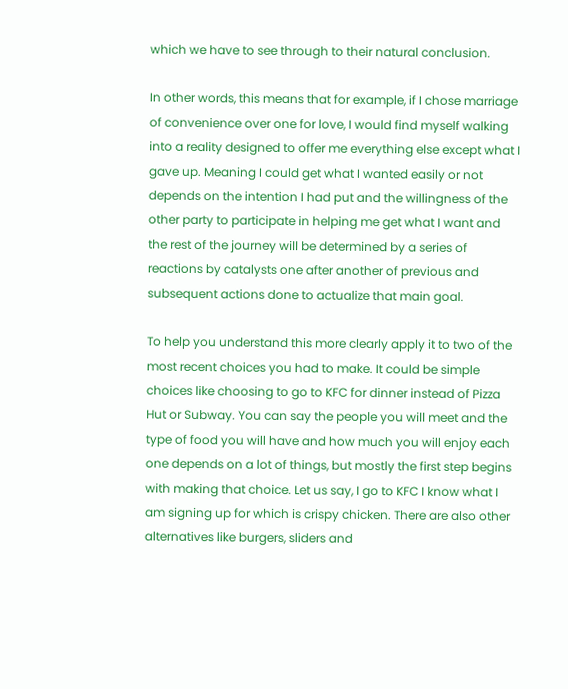which we have to see through to their natural conclusion.

In other words, this means that for example, if I chose marriage of convenience over one for love, I would find myself walking into a reality designed to offer me everything else except what I gave up. Meaning I could get what I wanted easily or not depends on the intention I had put and the willingness of the other party to participate in helping me get what I want and the rest of the journey will be determined by a series of reactions by catalysts one after another of previous and subsequent actions done to actualize that main goal.

To help you understand this more clearly apply it to two of the most recent choices you had to make. It could be simple choices like choosing to go to KFC for dinner instead of Pizza Hut or Subway. You can say the people you will meet and the type of food you will have and how much you will enjoy each one depends on a lot of things, but mostly the first step begins with making that choice. Let us say, I go to KFC I know what I am signing up for which is crispy chicken. There are also other alternatives like burgers, sliders and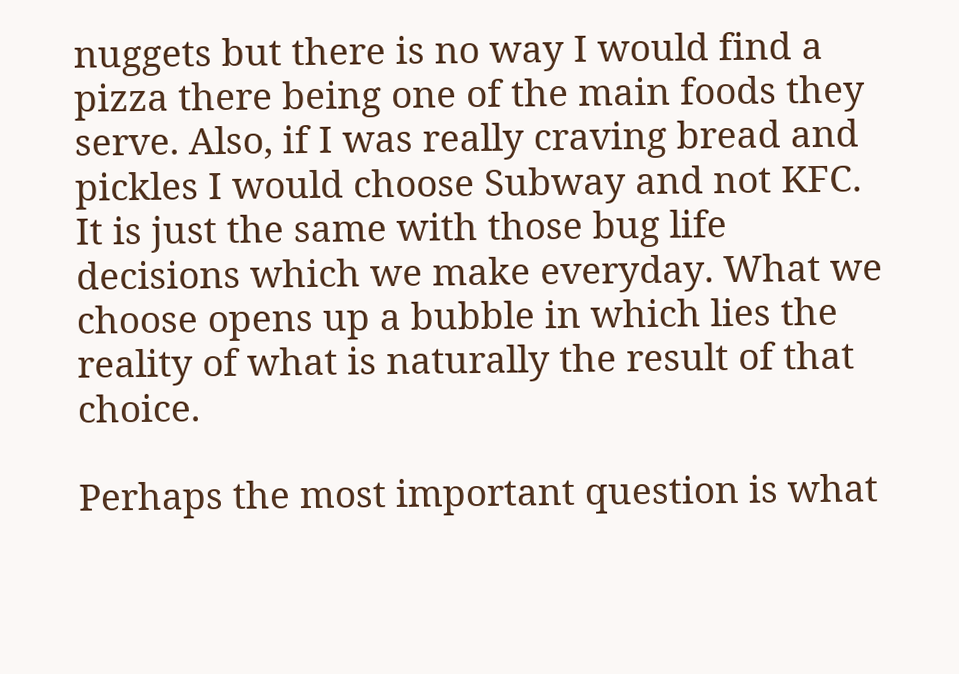nuggets but there is no way I would find a pizza there being one of the main foods they serve. Also, if I was really craving bread and pickles I would choose Subway and not KFC. It is just the same with those bug life decisions which we make everyday. What we choose opens up a bubble in which lies the reality of what is naturally the result of that choice.

Perhaps the most important question is what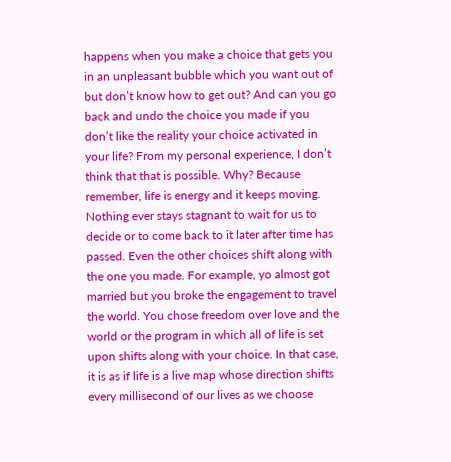happens when you make a choice that gets you in an unpleasant bubble which you want out of but don’t know how to get out? And can you go back and undo the choice you made if you don’t like the reality your choice activated in your life? From my personal experience, I don’t think that that is possible. Why? Because remember, life is energy and it keeps moving. Nothing ever stays stagnant to wait for us to decide or to come back to it later after time has passed. Even the other choices shift along with the one you made. For example, yo almost got married but you broke the engagement to travel the world. You chose freedom over love and the world or the program in which all of life is set upon shifts along with your choice. In that case, it is as if life is a live map whose direction shifts every millisecond of our lives as we choose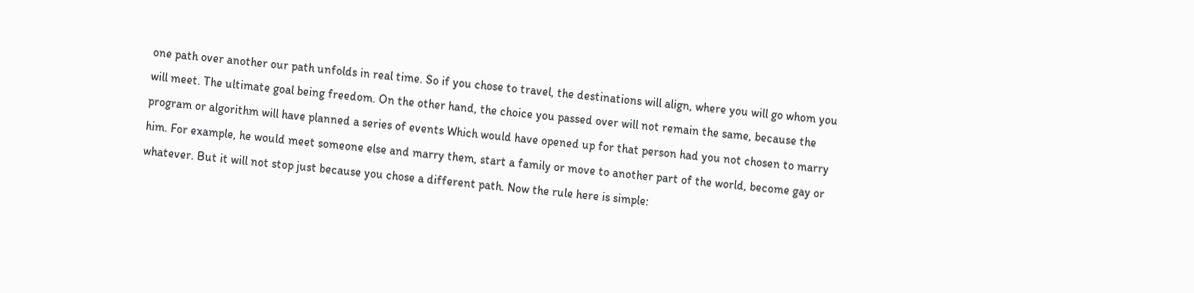one path over another our path unfolds in real time. So if you chose to travel, the destinations will align, where you will go whom you will meet. The ultimate goal being freedom. On the other hand, the choice you passed over will not remain the same, because the program or algorithm will have planned a series of events Which would have opened up for that person had you not chosen to marry him. For example, he would meet someone else and marry them, start a family or move to another part of the world, become gay or whatever. But it will not stop just because you chose a different path. Now the rule here is simple: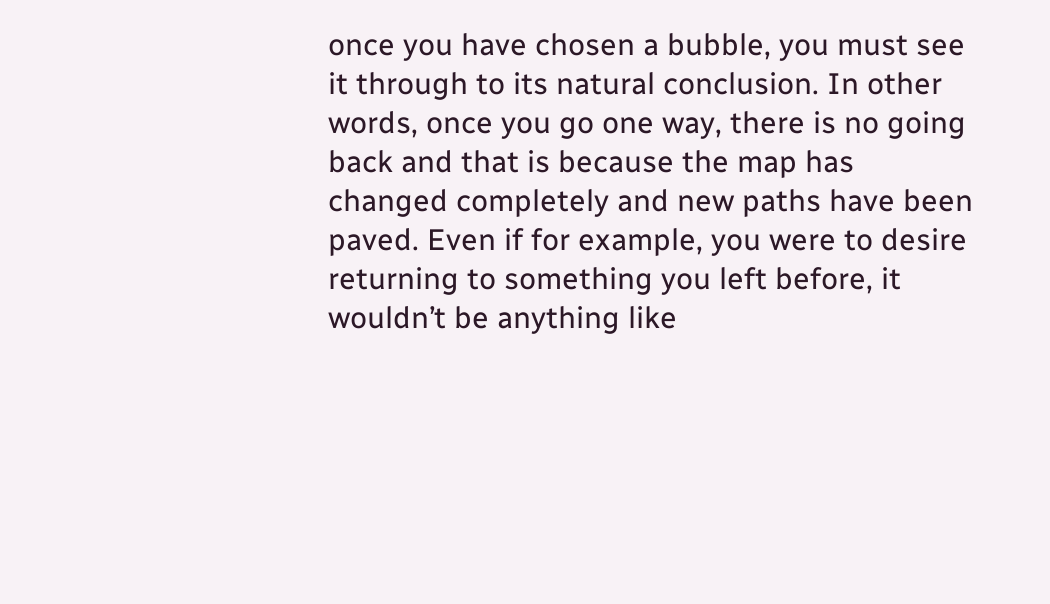once you have chosen a bubble, you must see it through to its natural conclusion. In other words, once you go one way, there is no going back and that is because the map has changed completely and new paths have been paved. Even if for example, you were to desire returning to something you left before, it wouldn’t be anything like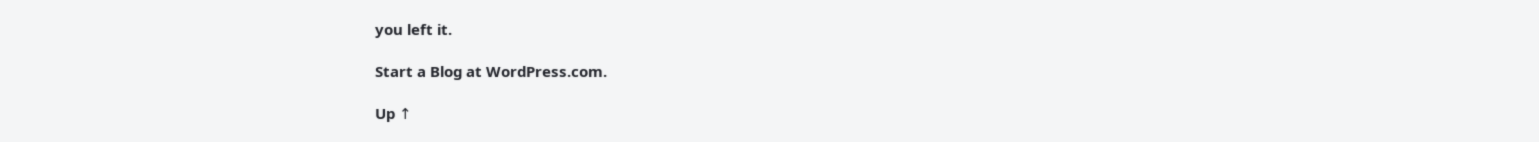you left it.

Start a Blog at WordPress.com.

Up ↑